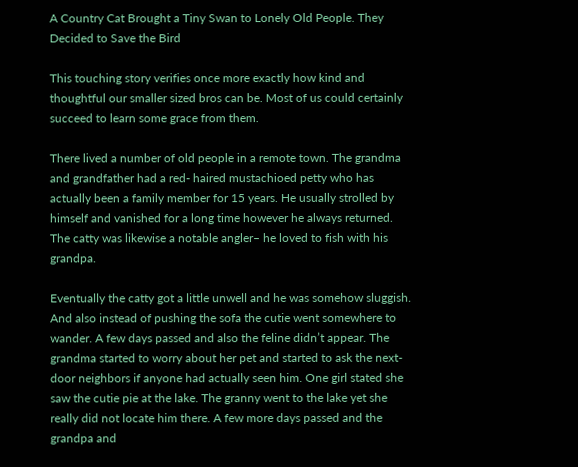A Country Cat Brought a Tiny Swan to Lonely Old People. They Decided to Save the Bird

This touching story verifies once more exactly how kind and thoughtful our smaller sized bros can be. Most of us could certainly succeed to learn some grace from them.

There lived a number of old people in a remote town. The grandma and grandfather had a red- haired mustachioed petty who has actually been a family member for 15 years. He usually strolled by himself and vanished for a long time however he always returned. The catty was likewise a notable angler– he loved to fish with his grandpa.

Eventually the catty got a little unwell and he was somehow sluggish. And also instead of pushing the sofa the cutie went somewhere to wander. A few days passed and also the feline didn’t appear. The grandma started to worry about her pet and started to ask the next-door neighbors if anyone had actually seen him. One girl stated she saw the cutie pie at the lake. The granny went to the lake yet she really did not locate him there. A few more days passed and the grandpa and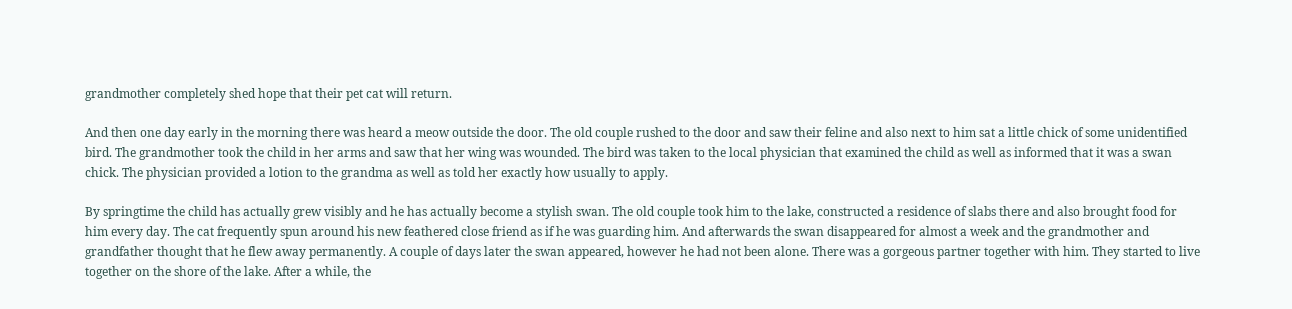grandmother completely shed hope that their pet cat will return.

And then one day early in the morning there was heard a meow outside the door. The old couple rushed to the door and saw their feline and also next to him sat a little chick of some unidentified bird. The grandmother took the child in her arms and saw that her wing was wounded. The bird was taken to the local physician that examined the child as well as informed that it was a swan chick. The physician provided a lotion to the grandma as well as told her exactly how usually to apply.

By springtime the child has actually grew visibly and he has actually become a stylish swan. The old couple took him to the lake, constructed a residence of slabs there and also brought food for him every day. The cat frequently spun around his new feathered close friend as if he was guarding him. And afterwards the swan disappeared for almost a week and the grandmother and grandfather thought that he flew away permanently. A couple of days later the swan appeared, however he had not been alone. There was a gorgeous partner together with him. They started to live together on the shore of the lake. After a while, the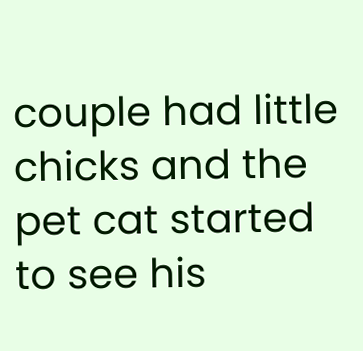couple had little chicks and the pet cat started to see his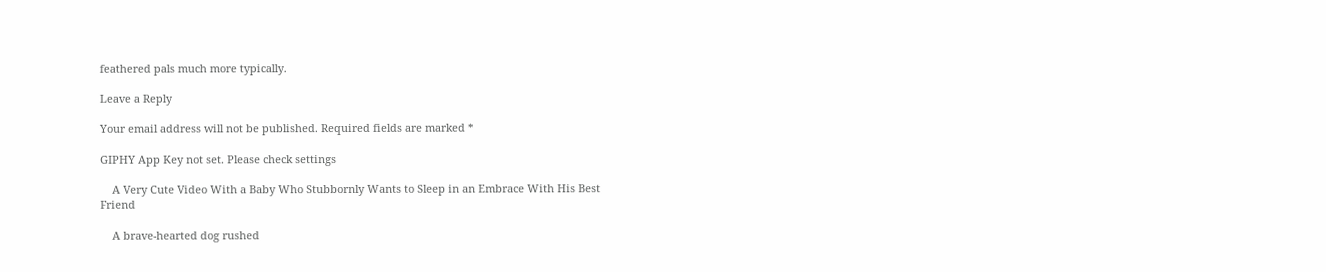feathered pals much more typically.

Leave a Reply

Your email address will not be published. Required fields are marked *

GIPHY App Key not set. Please check settings

    A Very Cute Video With a Baby Who Stubbornly Wants to Sleep in an Embrace With His Best Friend

    A brave-hearted dog rushed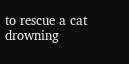to rescue a cat drowning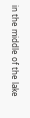in the middle of the lake